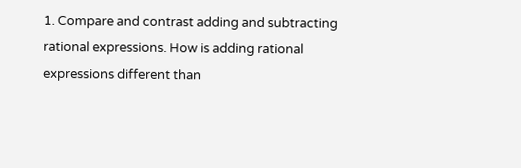1. Compare and contrast adding and subtracting rational expressions. How is adding rational expressions different than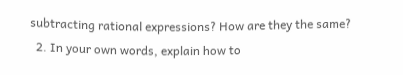subtracting rational expressions? How are they the same?
  2. In your own words, explain how to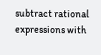subtract rational expressions with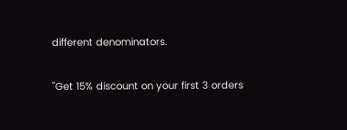different denominators.

"Get 15% discount on your first 3 orders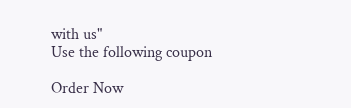with us"
Use the following coupon

Order Now